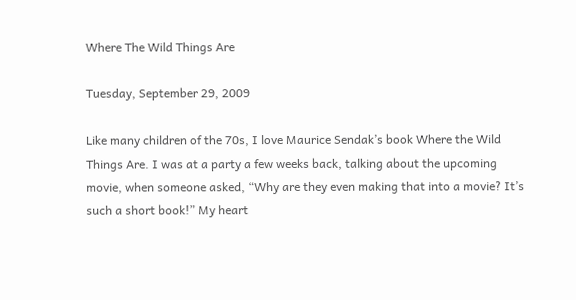Where The Wild Things Are

Tuesday, September 29, 2009

Like many children of the 70s, I love Maurice Sendak’s book Where the Wild Things Are. I was at a party a few weeks back, talking about the upcoming movie, when someone asked, “Why are they even making that into a movie? It’s such a short book!” My heart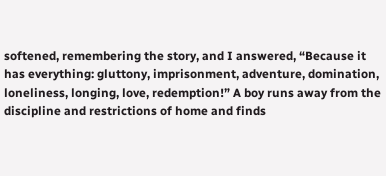softened, remembering the story, and I answered, “Because it has everything: gluttony, imprisonment, adventure, domination, loneliness, longing, love, redemption!” A boy runs away from the discipline and restrictions of home and finds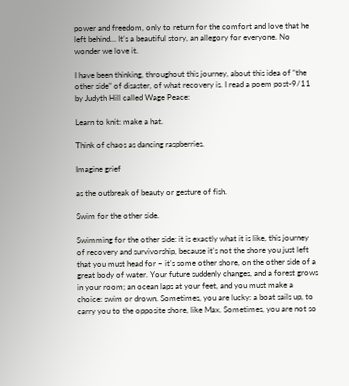power and freedom, only to return for the comfort and love that he left behind… It’s a beautiful story, an allegory for everyone. No wonder we love it.

I have been thinking, throughout this journey, about this idea of “the other side” of disaster, of what recovery is. I read a poem post-9/11 by Judyth Hill called Wage Peace:

Learn to knit: make a hat.

Think of chaos as dancing raspberries.

Imagine grief

as the outbreak of beauty or gesture of fish.

Swim for the other side.

Swimming for the other side: it is exactly what it is like, this journey of recovery and survivorship, because it’s not the shore you just left that you must head for – it’s some other shore, on the other side of a great body of water. Your future suddenly changes, and a forest grows in your room; an ocean laps at your feet, and you must make a choice: swim or drown. Sometimes, you are lucky: a boat sails up, to carry you to the opposite shore, like Max. Sometimes, you are not so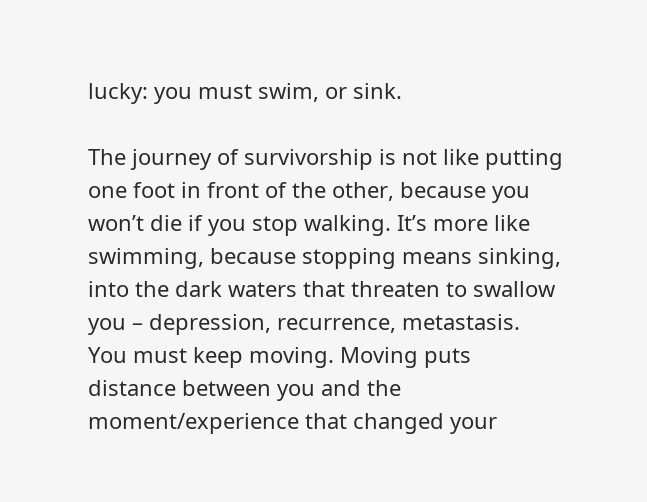lucky: you must swim, or sink.

The journey of survivorship is not like putting one foot in front of the other, because you won’t die if you stop walking. It’s more like swimming, because stopping means sinking, into the dark waters that threaten to swallow you – depression, recurrence, metastasis. You must keep moving. Moving puts distance between you and the moment/experience that changed your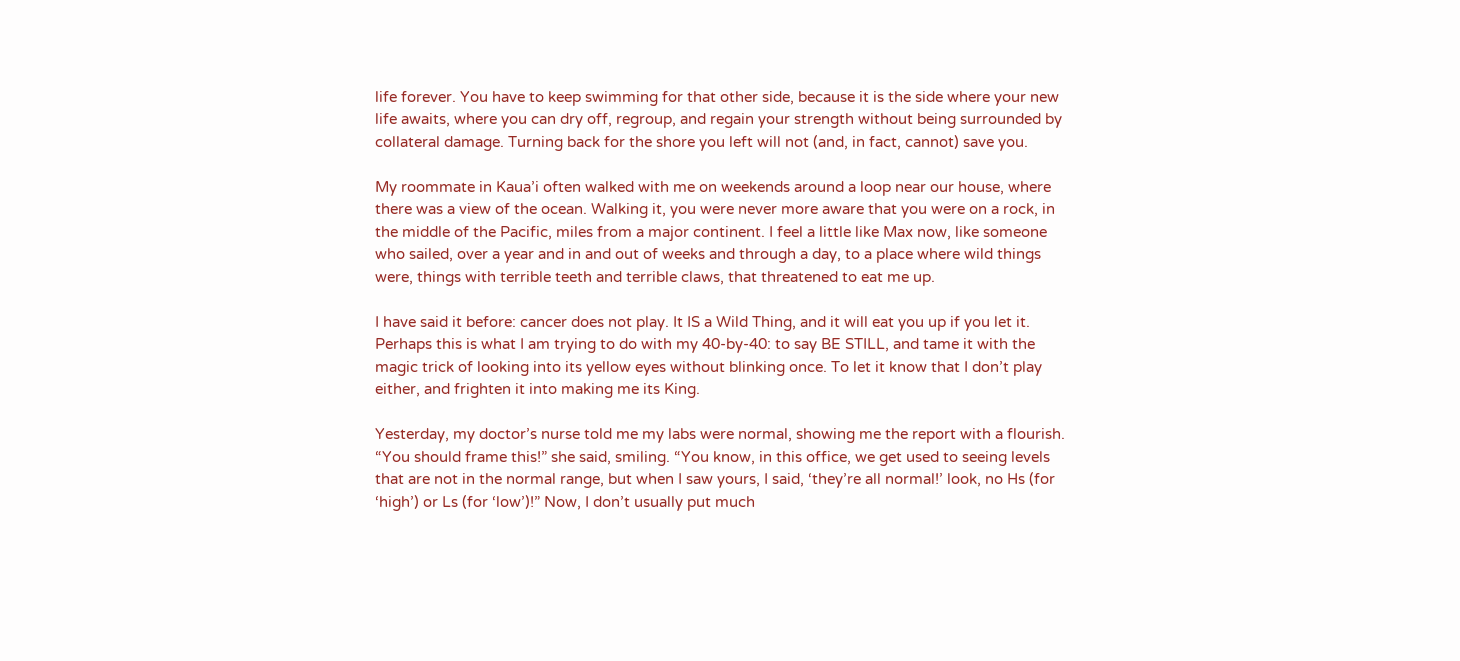life forever. You have to keep swimming for that other side, because it is the side where your new life awaits, where you can dry off, regroup, and regain your strength without being surrounded by collateral damage. Turning back for the shore you left will not (and, in fact, cannot) save you.

My roommate in Kaua’i often walked with me on weekends around a loop near our house, where there was a view of the ocean. Walking it, you were never more aware that you were on a rock, in the middle of the Pacific, miles from a major continent. I feel a little like Max now, like someone who sailed, over a year and in and out of weeks and through a day, to a place where wild things were, things with terrible teeth and terrible claws, that threatened to eat me up.

I have said it before: cancer does not play. It IS a Wild Thing, and it will eat you up if you let it. Perhaps this is what I am trying to do with my 40-by-40: to say BE STILL, and tame it with the magic trick of looking into its yellow eyes without blinking once. To let it know that I don’t play either, and frighten it into making me its King.

Yesterday, my doctor’s nurse told me my labs were normal, showing me the report with a flourish. “You should frame this!” she said, smiling. “You know, in this office, we get used to seeing levels that are not in the normal range, but when I saw yours, I said, ‘they’re all normal!’ look, no Hs (for ‘high’) or Ls (for ‘low’)!” Now, I don’t usually put much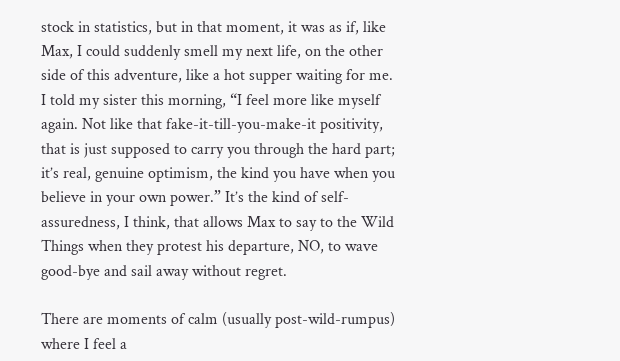stock in statistics, but in that moment, it was as if, like Max, I could suddenly smell my next life, on the other side of this adventure, like a hot supper waiting for me. I told my sister this morning, “I feel more like myself again. Not like that fake-it-till-you-make-it positivity, that is just supposed to carry you through the hard part; it’s real, genuine optimism, the kind you have when you believe in your own power.” It’s the kind of self-assuredness, I think, that allows Max to say to the Wild Things when they protest his departure, NO, to wave good-bye and sail away without regret.

There are moments of calm (usually post-wild-rumpus) where I feel a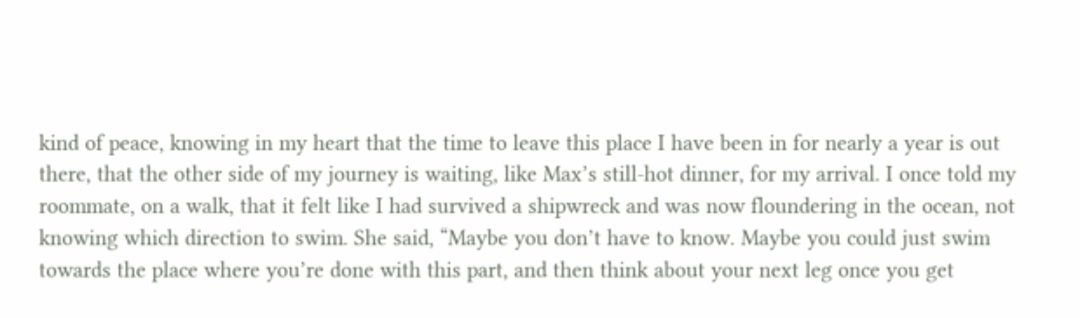kind of peace, knowing in my heart that the time to leave this place I have been in for nearly a year is out there, that the other side of my journey is waiting, like Max’s still-hot dinner, for my arrival. I once told my roommate, on a walk, that it felt like I had survived a shipwreck and was now floundering in the ocean, not knowing which direction to swim. She said, “Maybe you don’t have to know. Maybe you could just swim towards the place where you’re done with this part, and then think about your next leg once you get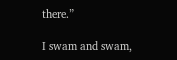there.”

I swam and swam,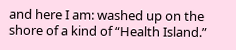and here I am: washed up on the shore of a kind of “Health Island.”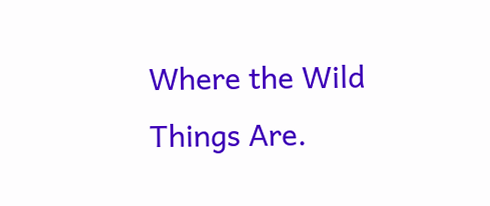Where the Wild Things Are.